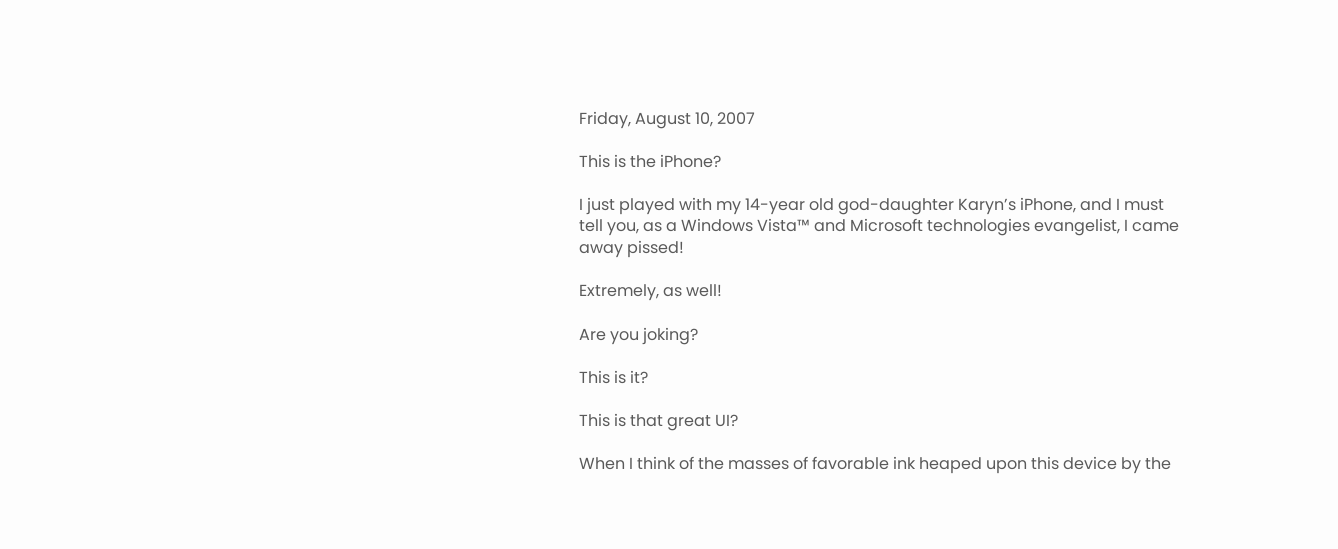Friday, August 10, 2007

This is the iPhone?

I just played with my 14-year old god-daughter Karyn’s iPhone, and I must tell you, as a Windows Vista™ and Microsoft technologies evangelist, I came away pissed!

Extremely, as well!

Are you joking?

This is it?

This is that great UI?

When I think of the masses of favorable ink heaped upon this device by the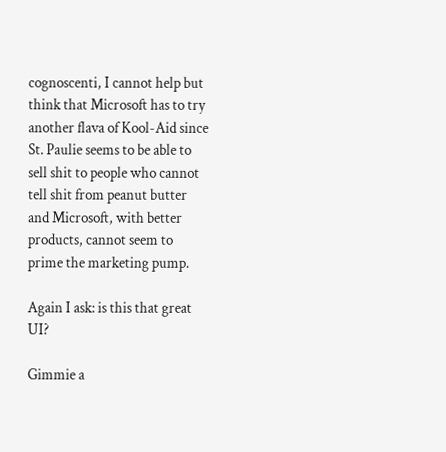cognoscenti, I cannot help but think that Microsoft has to try another flava of Kool-Aid since St. Paulie seems to be able to sell shit to people who cannot tell shit from peanut butter and Microsoft, with better products, cannot seem to prime the marketing pump.

Again I ask: is this that great UI?

Gimmie a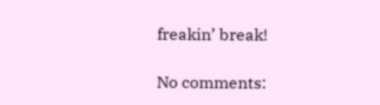freakin’ break!

No comments: